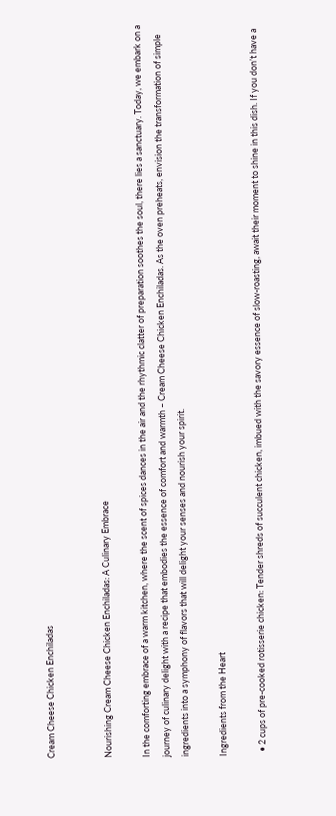Cream Cheese Chicken Enchiladas


Nourishing Cream Cheese Chicken Enchiladas: A Culinary Embrace

In the comforting embrace of a warm kitchen, where the scent of spices dances in the air and the rhythmic clatter of preparation soothes the soul, there lies a sanctuary. Today, we embark on a journey of culinary delight with a recipe that embodies the essence of comfort and warmth – Cream Cheese Chicken Enchiladas. As the oven preheats, envision the transformation of simple ingredients into a symphony of flavors that will delight your senses and nourish your spirit.

Ingredients from the Heart

  • 2 cups of pre-cooked rotisserie chicken: Tender shreds of succulent chicken, imbued with the savory essence of slow-roasting, await their moment to shine in this dish. If you don’t have a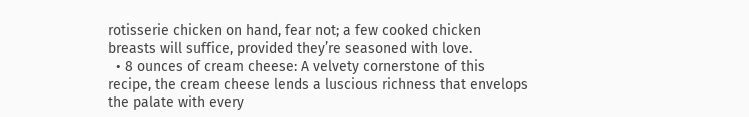rotisserie chicken on hand, fear not; a few cooked chicken breasts will suffice, provided they’re seasoned with love.
  • 8 ounces of cream cheese: A velvety cornerstone of this recipe, the cream cheese lends a luscious richness that envelops the palate with every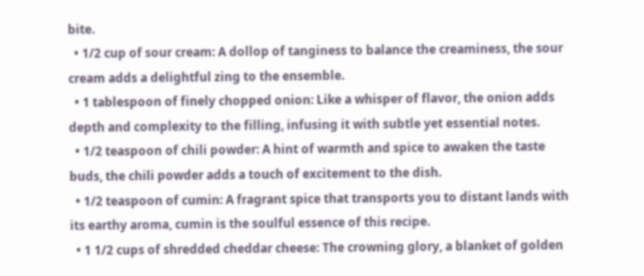bite.
  • 1/2 cup of sour cream: A dollop of tanginess to balance the creaminess, the sour cream adds a delightful zing to the ensemble.
  • 1 tablespoon of finely chopped onion: Like a whisper of flavor, the onion adds depth and complexity to the filling, infusing it with subtle yet essential notes.
  • 1/2 teaspoon of chili powder: A hint of warmth and spice to awaken the taste buds, the chili powder adds a touch of excitement to the dish.
  • 1/2 teaspoon of cumin: A fragrant spice that transports you to distant lands with its earthy aroma, cumin is the soulful essence of this recipe.
  • 1 1/2 cups of shredded cheddar cheese: The crowning glory, a blanket of golden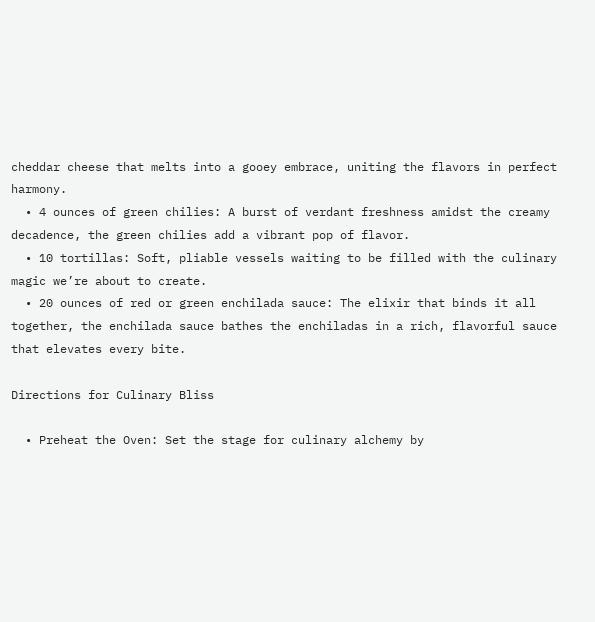cheddar cheese that melts into a gooey embrace, uniting the flavors in perfect harmony.
  • 4 ounces of green chilies: A burst of verdant freshness amidst the creamy decadence, the green chilies add a vibrant pop of flavor.
  • 10 tortillas: Soft, pliable vessels waiting to be filled with the culinary magic we’re about to create.
  • 20 ounces of red or green enchilada sauce: The elixir that binds it all together, the enchilada sauce bathes the enchiladas in a rich, flavorful sauce that elevates every bite.

Directions for Culinary Bliss

  • Preheat the Oven: Set the stage for culinary alchemy by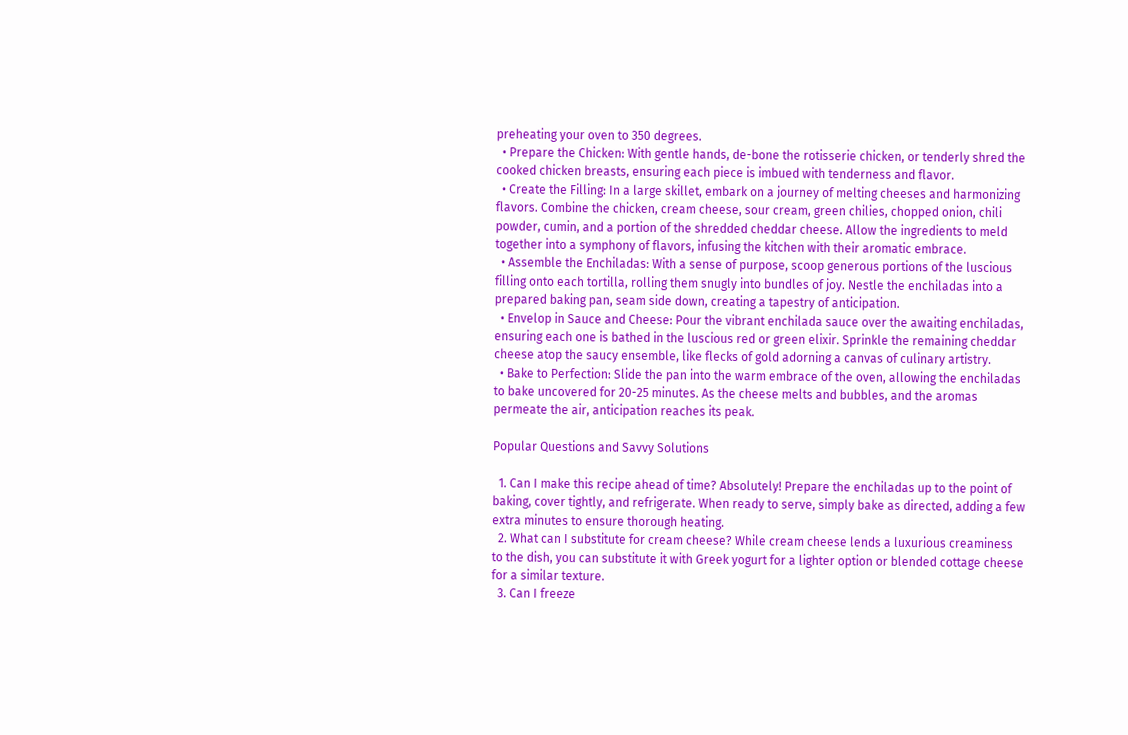preheating your oven to 350 degrees.
  • Prepare the Chicken: With gentle hands, de-bone the rotisserie chicken, or tenderly shred the cooked chicken breasts, ensuring each piece is imbued with tenderness and flavor.
  • Create the Filling: In a large skillet, embark on a journey of melting cheeses and harmonizing flavors. Combine the chicken, cream cheese, sour cream, green chilies, chopped onion, chili powder, cumin, and a portion of the shredded cheddar cheese. Allow the ingredients to meld together into a symphony of flavors, infusing the kitchen with their aromatic embrace.
  • Assemble the Enchiladas: With a sense of purpose, scoop generous portions of the luscious filling onto each tortilla, rolling them snugly into bundles of joy. Nestle the enchiladas into a prepared baking pan, seam side down, creating a tapestry of anticipation.
  • Envelop in Sauce and Cheese: Pour the vibrant enchilada sauce over the awaiting enchiladas, ensuring each one is bathed in the luscious red or green elixir. Sprinkle the remaining cheddar cheese atop the saucy ensemble, like flecks of gold adorning a canvas of culinary artistry.
  • Bake to Perfection: Slide the pan into the warm embrace of the oven, allowing the enchiladas to bake uncovered for 20-25 minutes. As the cheese melts and bubbles, and the aromas permeate the air, anticipation reaches its peak.

Popular Questions and Savvy Solutions

  1. Can I make this recipe ahead of time? Absolutely! Prepare the enchiladas up to the point of baking, cover tightly, and refrigerate. When ready to serve, simply bake as directed, adding a few extra minutes to ensure thorough heating.
  2. What can I substitute for cream cheese? While cream cheese lends a luxurious creaminess to the dish, you can substitute it with Greek yogurt for a lighter option or blended cottage cheese for a similar texture.
  3. Can I freeze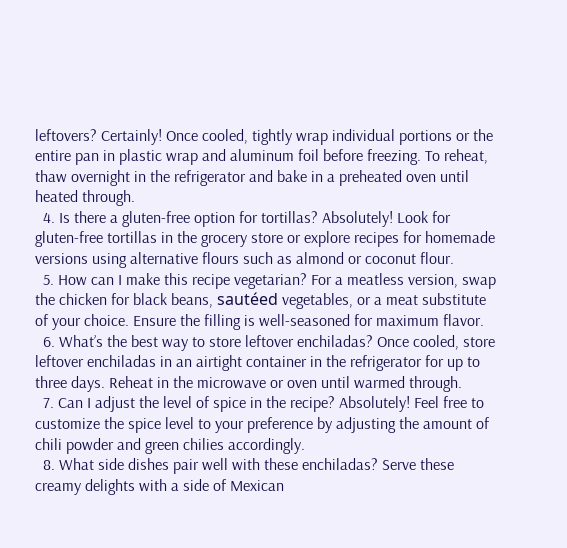leftovers? Certainly! Once cooled, tightly wrap individual portions or the entire pan in plastic wrap and aluminum foil before freezing. To reheat, thaw overnight in the refrigerator and bake in a preheated oven until heated through.
  4. Is there a gluten-free option for tortillas? Absolutely! Look for gluten-free tortillas in the grocery store or explore recipes for homemade versions using alternative flours such as almond or coconut flour.
  5. How can I make this recipe vegetarian? For a meatless version, swap the chicken for black beans, sautéed vegetables, or a meat substitute of your choice. Ensure the filling is well-seasoned for maximum flavor.
  6. What’s the best way to store leftover enchiladas? Once cooled, store leftover enchiladas in an airtight container in the refrigerator for up to three days. Reheat in the microwave or oven until warmed through.
  7. Can I adjust the level of spice in the recipe? Absolutely! Feel free to customize the spice level to your preference by adjusting the amount of chili powder and green chilies accordingly.
  8. What side dishes pair well with these enchiladas? Serve these creamy delights with a side of Mexican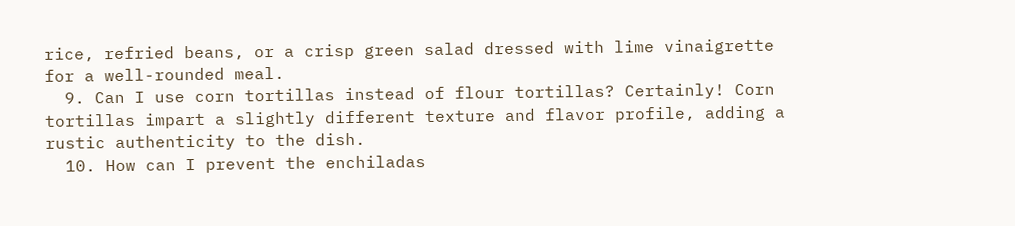rice, refried beans, or a crisp green salad dressed with lime vinaigrette for a well-rounded meal.
  9. Can I use corn tortillas instead of flour tortillas? Certainly! Corn tortillas impart a slightly different texture and flavor profile, adding a rustic authenticity to the dish.
  10. How can I prevent the enchiladas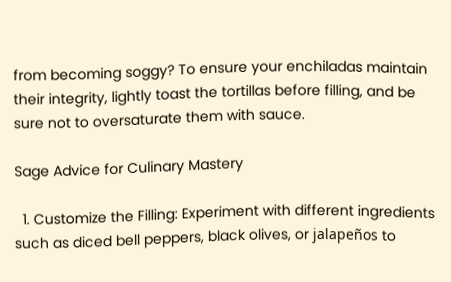from becoming soggy? To ensure your enchiladas maintain their integrity, lightly toast the tortillas before filling, and be sure not to oversaturate them with sauce.

Sage Advice for Culinary Mastery

  1. Customize the Filling: Experiment with different ingredients such as diced bell peppers, black olives, or jalapeños to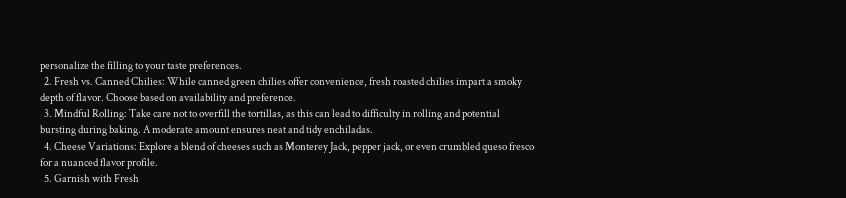personalize the filling to your taste preferences.
  2. Fresh vs. Canned Chilies: While canned green chilies offer convenience, fresh roasted chilies impart a smoky depth of flavor. Choose based on availability and preference.
  3. Mindful Rolling: Take care not to overfill the tortillas, as this can lead to difficulty in rolling and potential bursting during baking. A moderate amount ensures neat and tidy enchiladas.
  4. Cheese Variations: Explore a blend of cheeses such as Monterey Jack, pepper jack, or even crumbled queso fresco for a nuanced flavor profile.
  5. Garnish with Fresh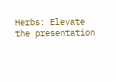Herbs: Elevate the presentation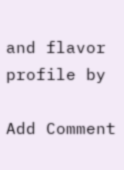and flavor profile by

Add Comment